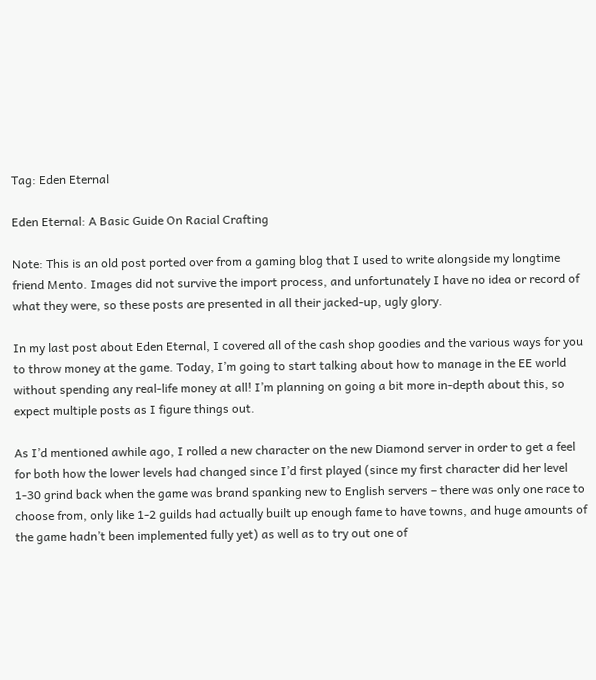Tag: Eden Eternal

Eden Eternal: A Basic Guide On Racial Crafting

Note: This is an old post ported over from a gaming blog that I used to write alongside my longtime friend Mento. Images did not survive the import process, and unfortunately I have no idea or record of what they were, so these posts are presented in all their jacked-up, ugly glory.

In my last post about Eden Eternal, I covered all of the cash shop goodies and the various ways for you to throw money at the game. Today, I’m going to start talking about how to manage in the EE world without spending any real-life money at all! I’m planning on going a bit more in-depth about this, so expect multiple posts as I figure things out.

As I’d mentioned awhile ago, I rolled a new character on the new Diamond server in order to get a feel for both how the lower levels had changed since I’d first played (since my first character did her level 1-30 grind back when the game was brand spanking new to English servers – there was only one race to choose from, only like 1-2 guilds had actually built up enough fame to have towns, and huge amounts of the game hadn’t been implemented fully yet) as well as to try out one of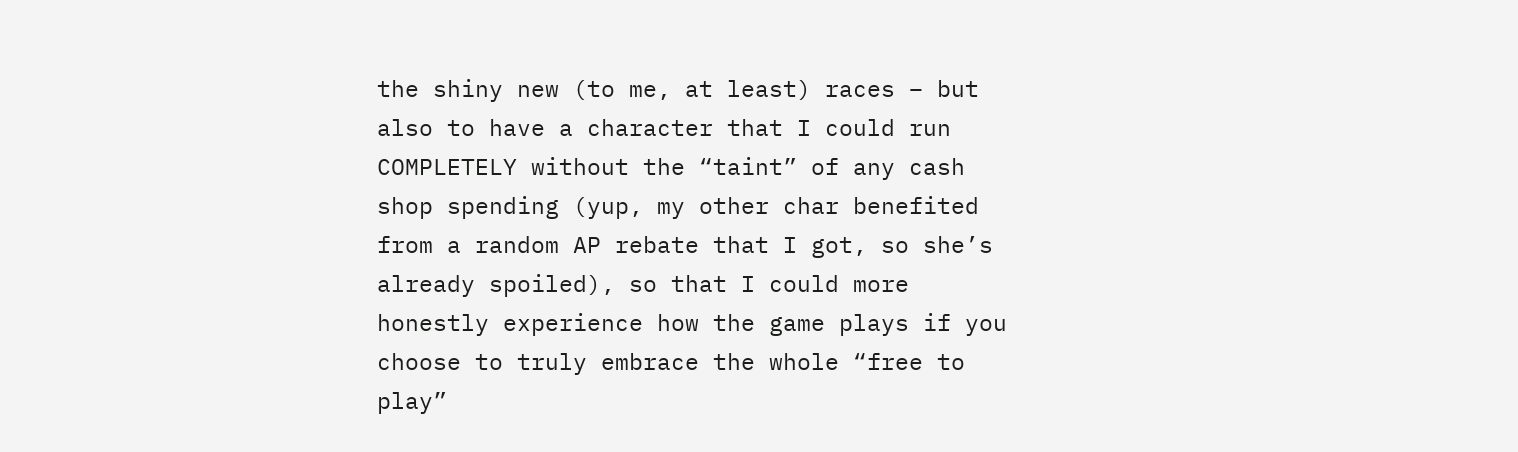the shiny new (to me, at least) races – but also to have a character that I could run COMPLETELY without the “taint” of any cash shop spending (yup, my other char benefited from a random AP rebate that I got, so she’s already spoiled), so that I could more honestly experience how the game plays if you choose to truly embrace the whole “free to play”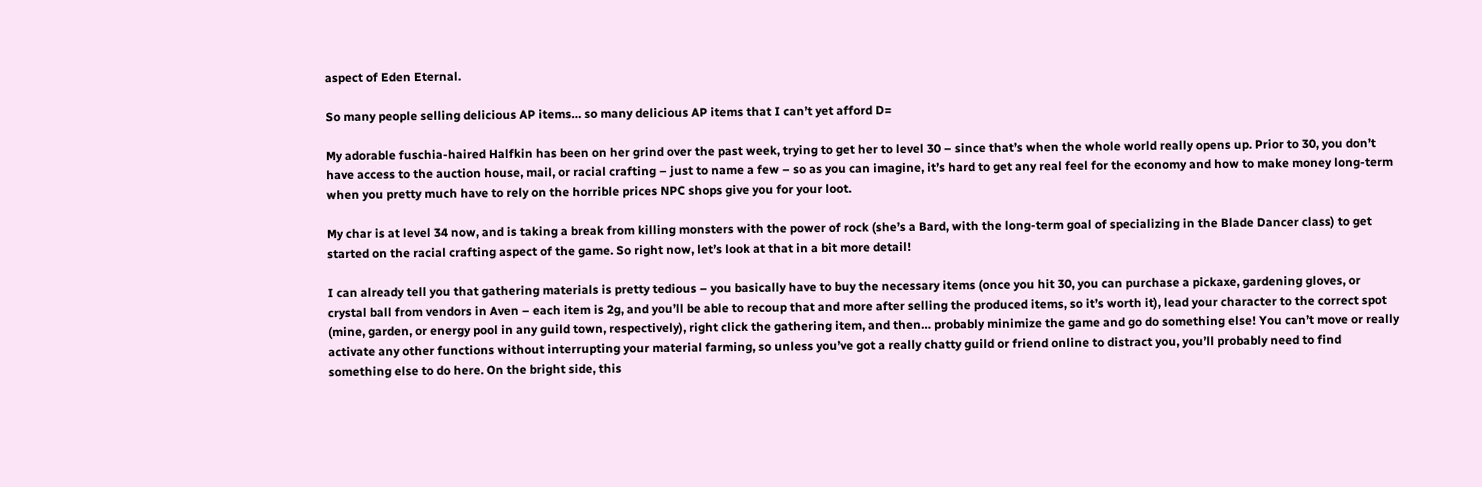aspect of Eden Eternal.

So many people selling delicious AP items… so many delicious AP items that I can’t yet afford D=

My adorable fuschia-haired Halfkin has been on her grind over the past week, trying to get her to level 30 – since that’s when the whole world really opens up. Prior to 30, you don’t have access to the auction house, mail, or racial crafting – just to name a few – so as you can imagine, it’s hard to get any real feel for the economy and how to make money long-term when you pretty much have to rely on the horrible prices NPC shops give you for your loot.

My char is at level 34 now, and is taking a break from killing monsters with the power of rock (she’s a Bard, with the long-term goal of specializing in the Blade Dancer class) to get started on the racial crafting aspect of the game. So right now, let’s look at that in a bit more detail!

I can already tell you that gathering materials is pretty tedious – you basically have to buy the necessary items (once you hit 30, you can purchase a pickaxe, gardening gloves, or crystal ball from vendors in Aven – each item is 2g, and you’ll be able to recoup that and more after selling the produced items, so it’s worth it), lead your character to the correct spot (mine, garden, or energy pool in any guild town, respectively), right click the gathering item, and then… probably minimize the game and go do something else! You can’t move or really activate any other functions without interrupting your material farming, so unless you’ve got a really chatty guild or friend online to distract you, you’ll probably need to find something else to do here. On the bright side, this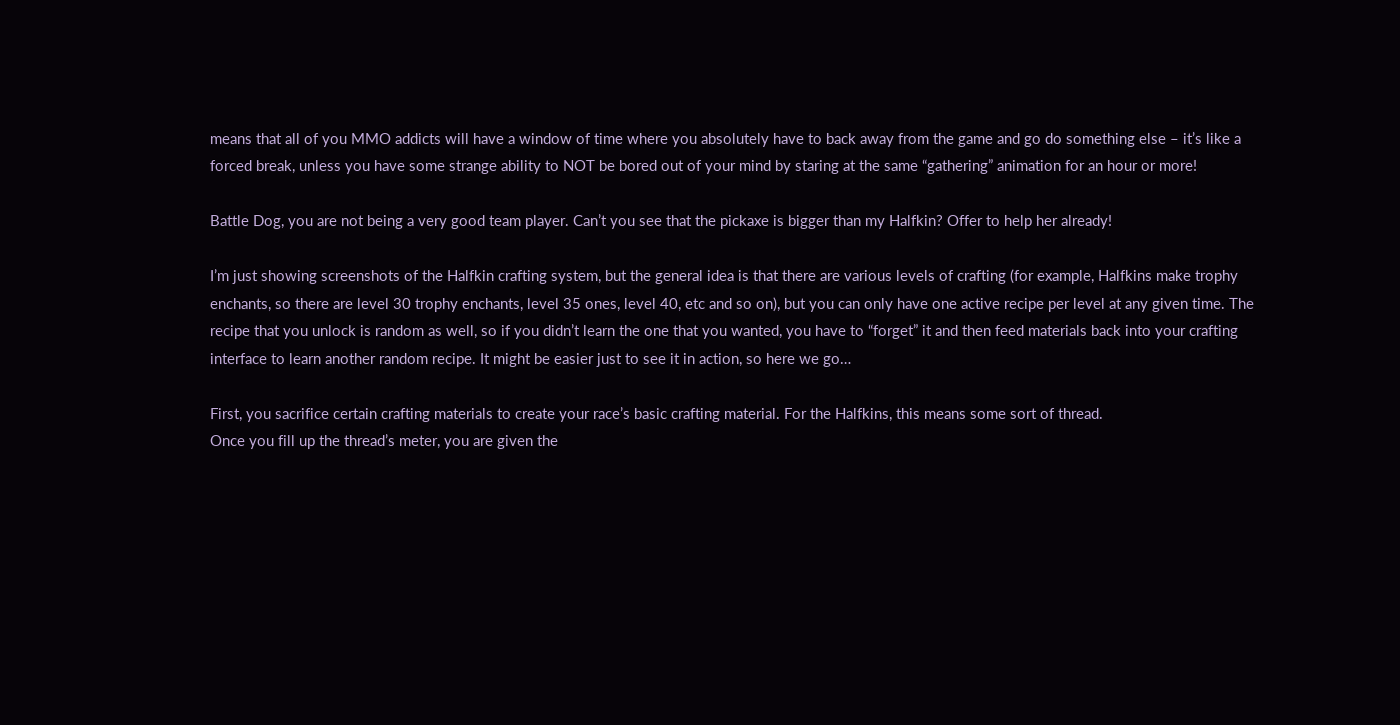means that all of you MMO addicts will have a window of time where you absolutely have to back away from the game and go do something else – it’s like a forced break, unless you have some strange ability to NOT be bored out of your mind by staring at the same “gathering” animation for an hour or more!

Battle Dog, you are not being a very good team player. Can’t you see that the pickaxe is bigger than my Halfkin? Offer to help her already!

I’m just showing screenshots of the Halfkin crafting system, but the general idea is that there are various levels of crafting (for example, Halfkins make trophy enchants, so there are level 30 trophy enchants, level 35 ones, level 40, etc and so on), but you can only have one active recipe per level at any given time. The recipe that you unlock is random as well, so if you didn’t learn the one that you wanted, you have to “forget” it and then feed materials back into your crafting interface to learn another random recipe. It might be easier just to see it in action, so here we go…

First, you sacrifice certain crafting materials to create your race’s basic crafting material. For the Halfkins, this means some sort of thread.
Once you fill up the thread’s meter, you are given the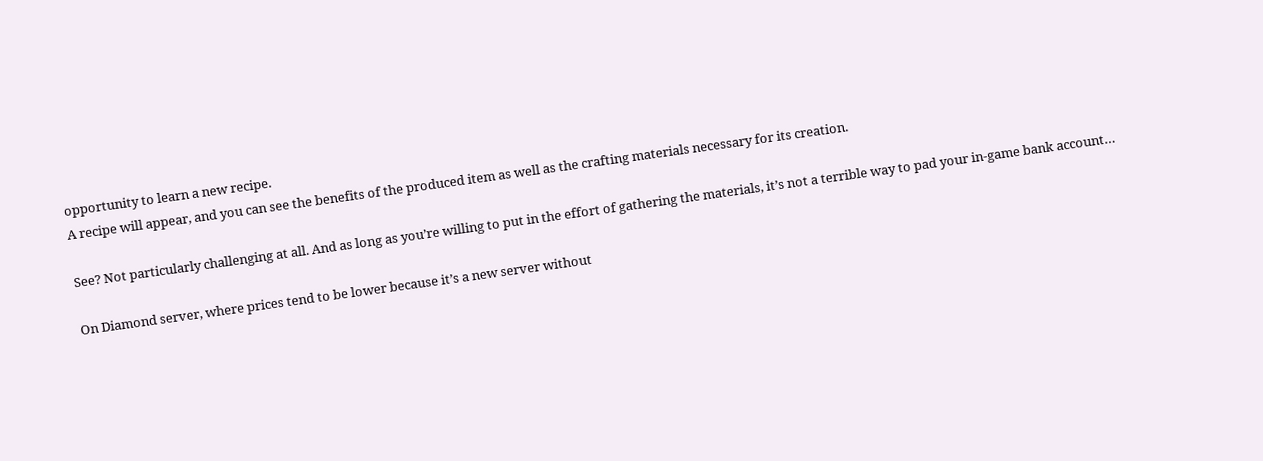opportunity to learn a new recipe.
A recipe will appear, and you can see the benefits of the produced item as well as the crafting materials necessary for its creation.

See? Not particularly challenging at all. And as long as you’re willing to put in the effort of gathering the materials, it’s not a terrible way to pad your in-game bank account…

On Diamond server, where prices tend to be lower because it’s a new server without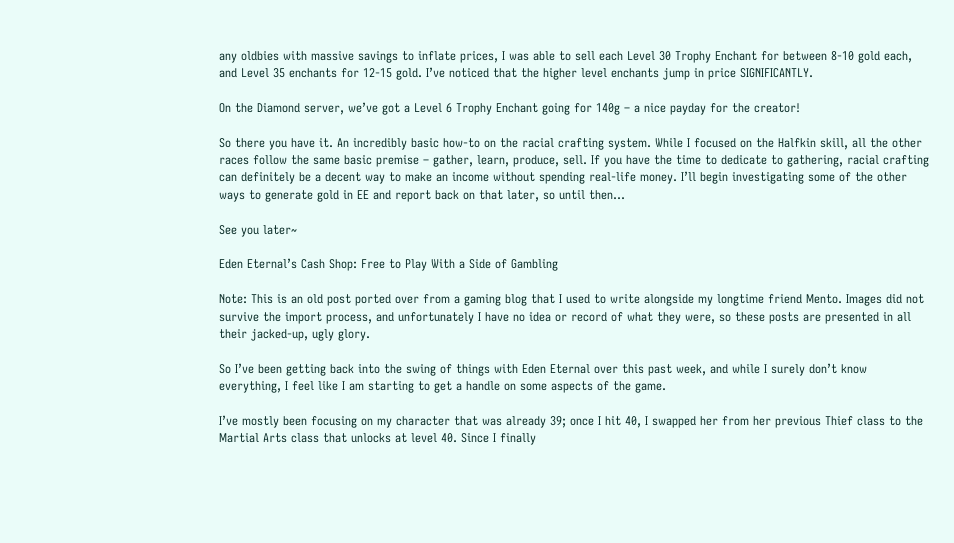any oldbies with massive savings to inflate prices, I was able to sell each Level 30 Trophy Enchant for between 8-10 gold each, and Level 35 enchants for 12-15 gold. I’ve noticed that the higher level enchants jump in price SIGNIFICANTLY.

On the Diamond server, we’ve got a Level 6 Trophy Enchant going for 140g – a nice payday for the creator!

So there you have it. An incredibly basic how-to on the racial crafting system. While I focused on the Halfkin skill, all the other races follow the same basic premise – gather, learn, produce, sell. If you have the time to dedicate to gathering, racial crafting can definitely be a decent way to make an income without spending real-life money. I’ll begin investigating some of the other ways to generate gold in EE and report back on that later, so until then…

See you later~

Eden Eternal’s Cash Shop: Free to Play With a Side of Gambling

Note: This is an old post ported over from a gaming blog that I used to write alongside my longtime friend Mento. Images did not survive the import process, and unfortunately I have no idea or record of what they were, so these posts are presented in all their jacked-up, ugly glory.

So I’ve been getting back into the swing of things with Eden Eternal over this past week, and while I surely don’t know everything, I feel like I am starting to get a handle on some aspects of the game.

I’ve mostly been focusing on my character that was already 39; once I hit 40, I swapped her from her previous Thief class to the Martial Arts class that unlocks at level 40. Since I finally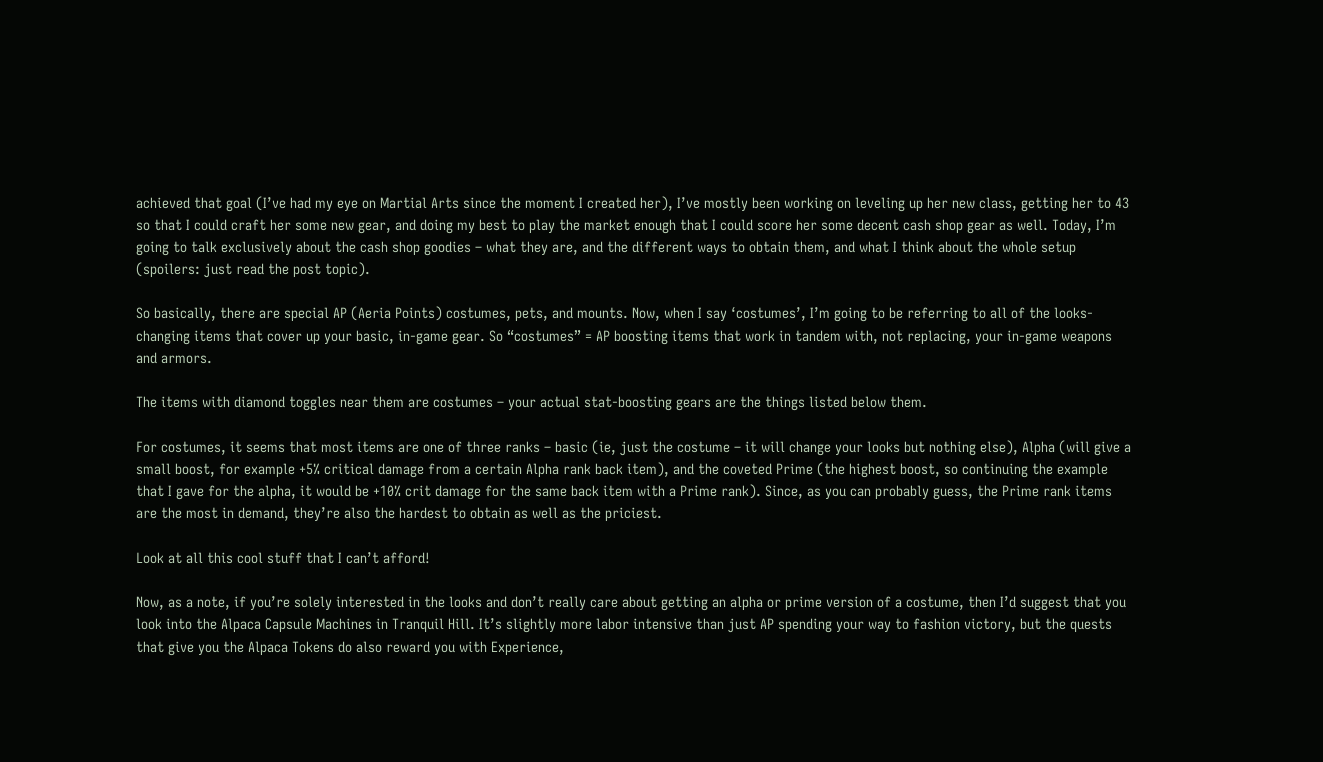achieved that goal (I’ve had my eye on Martial Arts since the moment I created her), I’ve mostly been working on leveling up her new class, getting her to 43 so that I could craft her some new gear, and doing my best to play the market enough that I could score her some decent cash shop gear as well. Today, I’m going to talk exclusively about the cash shop goodies – what they are, and the different ways to obtain them, and what I think about the whole setup (spoilers: just read the post topic).

So basically, there are special AP (Aeria Points) costumes, pets, and mounts. Now, when I say ‘costumes’, I’m going to be referring to all of the looks-changing items that cover up your basic, in-game gear. So “costumes” = AP boosting items that work in tandem with, not replacing, your in-game weapons and armors.

The items with diamond toggles near them are costumes – your actual stat-boosting gears are the things listed below them.

For costumes, it seems that most items are one of three ranks – basic (ie, just the costume – it will change your looks but nothing else), Alpha (will give a small boost, for example +5% critical damage from a certain Alpha rank back item), and the coveted Prime (the highest boost, so continuing the example that I gave for the alpha, it would be +10% crit damage for the same back item with a Prime rank). Since, as you can probably guess, the Prime rank items are the most in demand, they’re also the hardest to obtain as well as the priciest.

Look at all this cool stuff that I can’t afford!

Now, as a note, if you’re solely interested in the looks and don’t really care about getting an alpha or prime version of a costume, then I’d suggest that you look into the Alpaca Capsule Machines in Tranquil Hill. It’s slightly more labor intensive than just AP spending your way to fashion victory, but the quests that give you the Alpaca Tokens do also reward you with Experience,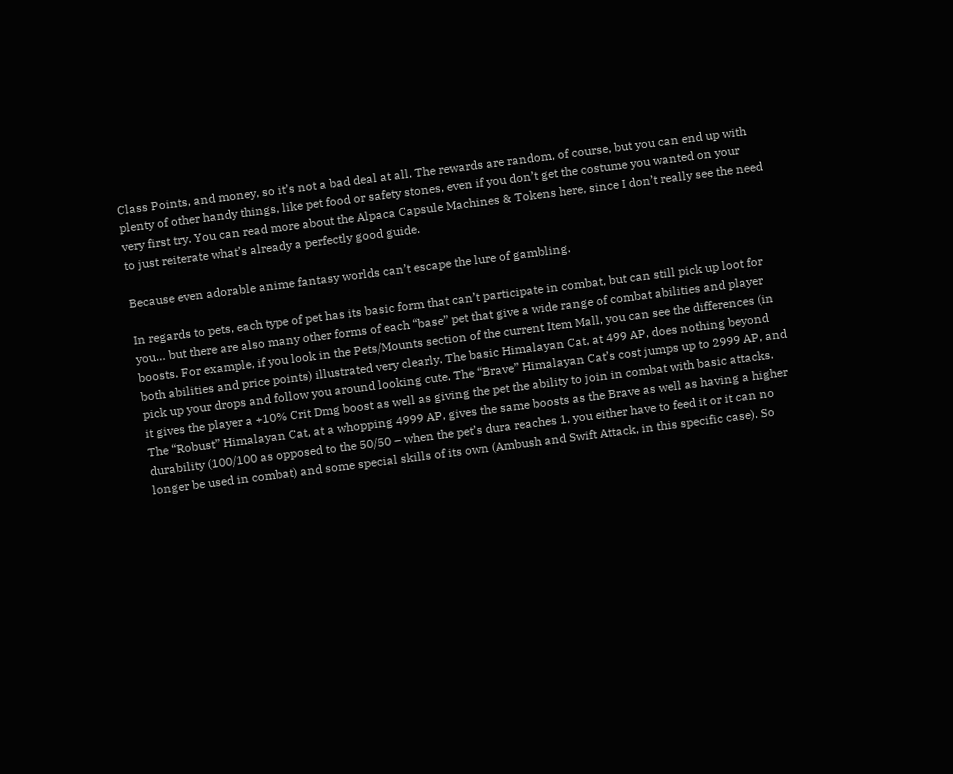Class Points, and money, so it’s not a bad deal at all. The rewards are random, of course, but you can end up with plenty of other handy things, like pet food or safety stones, even if you don’t get the costume you wanted on your very first try. You can read more about the Alpaca Capsule Machines & Tokens here, since I don’t really see the need to just reiterate what’s already a perfectly good guide.

Because even adorable anime fantasy worlds can’t escape the lure of gambling.

In regards to pets, each type of pet has its basic form that can’t participate in combat, but can still pick up loot for you… but there are also many other forms of each “base” pet that give a wide range of combat abilities and player boosts. For example, if you look in the Pets/Mounts section of the current Item Mall, you can see the differences (in both abilities and price points) illustrated very clearly. The basic Himalayan Cat, at 499 AP, does nothing beyond pick up your drops and follow you around looking cute. The “Brave” Himalayan Cat’s cost jumps up to 2999 AP, and it gives the player a +10% Crit Dmg boost as well as giving the pet the ability to join in combat with basic attacks. The “Robust” Himalayan Cat, at a whopping 4999 AP, gives the same boosts as the Brave as well as having a higher durability (100/100 as opposed to the 50/50 – when the pet’s dura reaches 1, you either have to feed it or it can no longer be used in combat) and some special skills of its own (Ambush and Swift Attack, in this specific case). So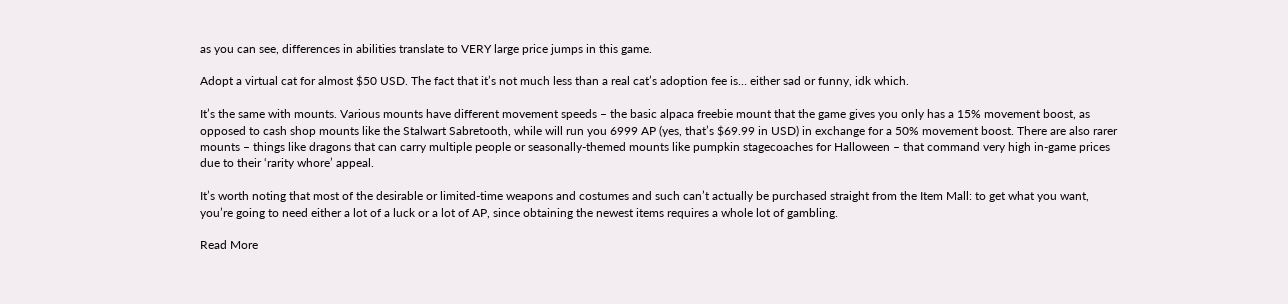as you can see, differences in abilities translate to VERY large price jumps in this game.

Adopt a virtual cat for almost $50 USD. The fact that it’s not much less than a real cat’s adoption fee is… either sad or funny, idk which.

It’s the same with mounts. Various mounts have different movement speeds – the basic alpaca freebie mount that the game gives you only has a 15% movement boost, as opposed to cash shop mounts like the Stalwart Sabretooth, while will run you 6999 AP (yes, that’s $69.99 in USD) in exchange for a 50% movement boost. There are also rarer mounts – things like dragons that can carry multiple people or seasonally-themed mounts like pumpkin stagecoaches for Halloween – that command very high in-game prices due to their ‘rarity whore’ appeal.

It’s worth noting that most of the desirable or limited-time weapons and costumes and such can’t actually be purchased straight from the Item Mall: to get what you want, you’re going to need either a lot of a luck or a lot of AP, since obtaining the newest items requires a whole lot of gambling.

Read More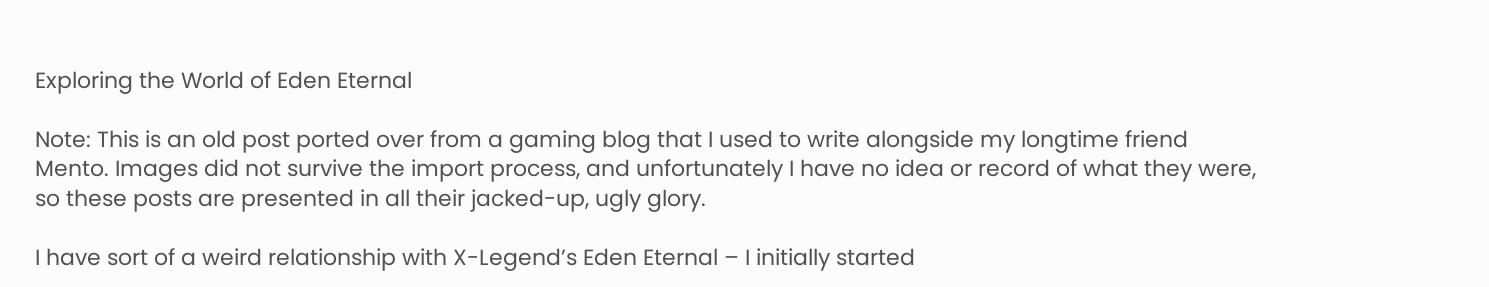Exploring the World of Eden Eternal

Note: This is an old post ported over from a gaming blog that I used to write alongside my longtime friend Mento. Images did not survive the import process, and unfortunately I have no idea or record of what they were, so these posts are presented in all their jacked-up, ugly glory.

I have sort of a weird relationship with X-Legend’s Eden Eternal – I initially started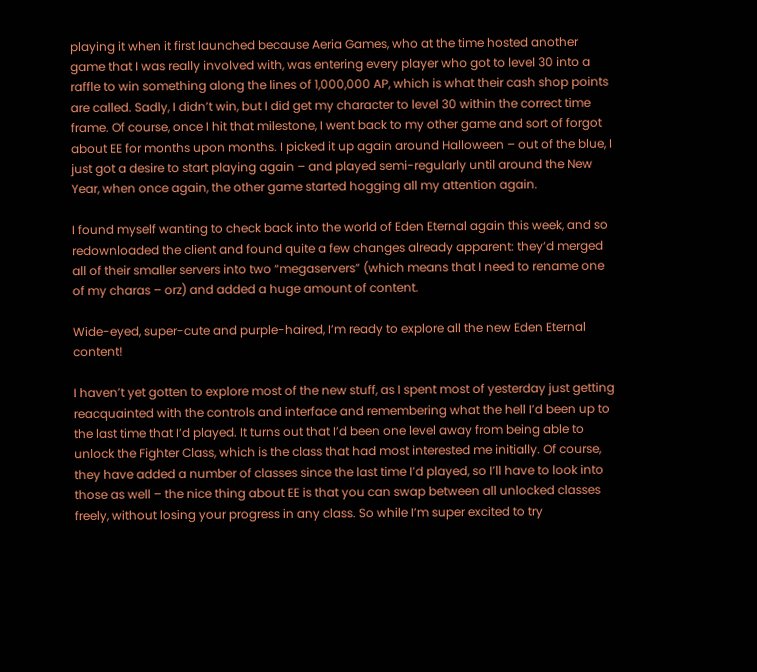playing it when it first launched because Aeria Games, who at the time hosted another game that I was really involved with, was entering every player who got to level 30 into a raffle to win something along the lines of 1,000,000 AP, which is what their cash shop points are called. Sadly, I didn’t win, but I did get my character to level 30 within the correct time frame. Of course, once I hit that milestone, I went back to my other game and sort of forgot about EE for months upon months. I picked it up again around Halloween – out of the blue, I just got a desire to start playing again – and played semi-regularly until around the New Year, when once again, the other game started hogging all my attention again.

I found myself wanting to check back into the world of Eden Eternal again this week, and so redownloaded the client and found quite a few changes already apparent: they’d merged all of their smaller servers into two “megaservers” (which means that I need to rename one of my charas – orz) and added a huge amount of content.

Wide-eyed, super-cute and purple-haired, I’m ready to explore all the new Eden Eternal content!

I haven’t yet gotten to explore most of the new stuff, as I spent most of yesterday just getting reacquainted with the controls and interface and remembering what the hell I’d been up to the last time that I’d played. It turns out that I’d been one level away from being able to unlock the Fighter Class, which is the class that had most interested me initially. Of course, they have added a number of classes since the last time I’d played, so I’ll have to look into those as well – the nice thing about EE is that you can swap between all unlocked classes freely, without losing your progress in any class. So while I’m super excited to try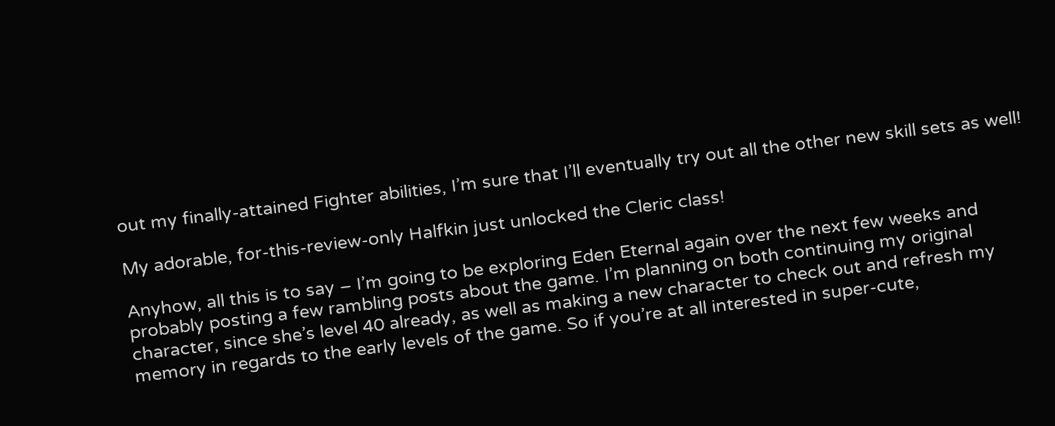out my finally-attained Fighter abilities, I’m sure that I’ll eventually try out all the other new skill sets as well!

My adorable, for-this-review-only Halfkin just unlocked the Cleric class!

Anyhow, all this is to say – I’m going to be exploring Eden Eternal again over the next few weeks and probably posting a few rambling posts about the game. I’m planning on both continuing my original character, since she’s level 40 already, as well as making a new character to check out and refresh my memory in regards to the early levels of the game. So if you’re at all interested in super-cute,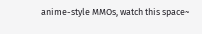anime-style MMOs, watch this space~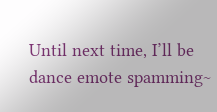Until next time, I’ll be dance emote spamming~